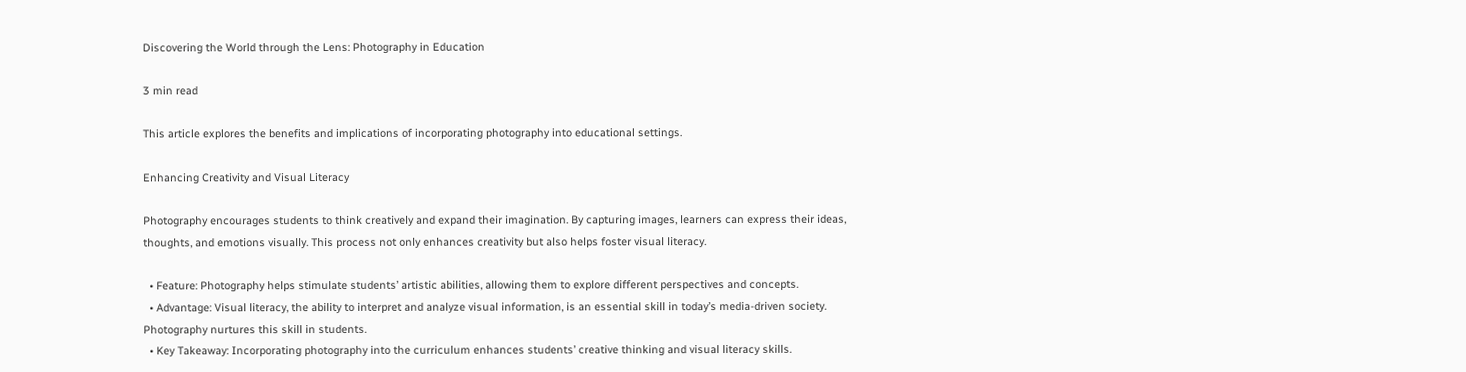Discovering the World through the Lens: Photography in Education

3 min read

This article explores the benefits and implications of incorporating photography into educational settings.

Enhancing Creativity and Visual Literacy

Photography encourages students to think creatively and expand their imagination. By capturing images, learners can express their ideas, thoughts, and emotions visually. This process not only enhances creativity but also helps foster visual literacy.

  • Feature: Photography helps stimulate students’ artistic abilities, allowing them to explore different perspectives and concepts.
  • Advantage: Visual literacy, the ability to interpret and analyze visual information, is an essential skill in today’s media-driven society. Photography nurtures this skill in students.
  • Key Takeaway: Incorporating photography into the curriculum enhances students’ creative thinking and visual literacy skills.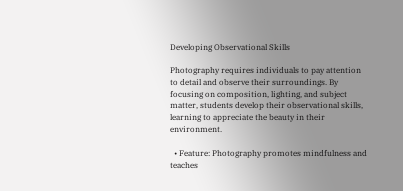Developing Observational Skills

Photography requires individuals to pay attention to detail and observe their surroundings. By focusing on composition, lighting, and subject matter, students develop their observational skills, learning to appreciate the beauty in their environment.

  • Feature: Photography promotes mindfulness and teaches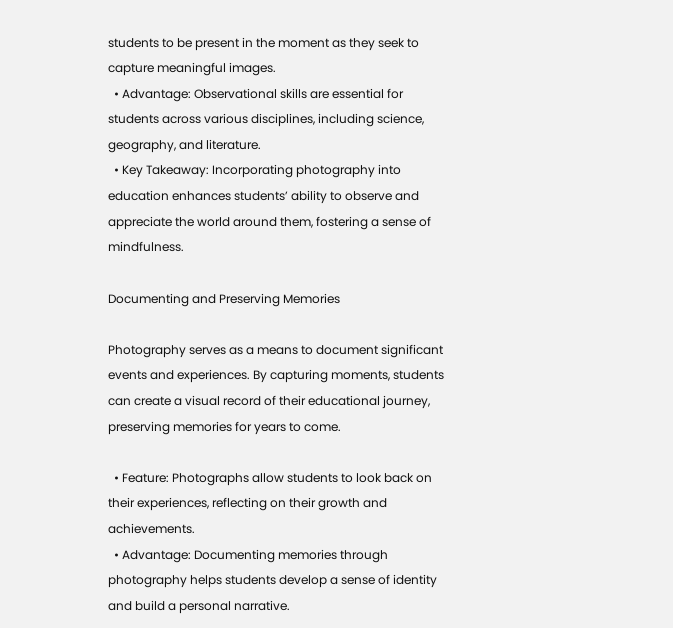students to be present in the moment as they seek to capture meaningful images.
  • Advantage: Observational skills are essential for students across various disciplines, including science, geography, and literature.
  • Key Takeaway: Incorporating photography into education enhances students’ ability to observe and appreciate the world around them, fostering a sense of mindfulness.

Documenting and Preserving Memories

Photography serves as a means to document significant events and experiences. By capturing moments, students can create a visual record of their educational journey, preserving memories for years to come.

  • Feature: Photographs allow students to look back on their experiences, reflecting on their growth and achievements.
  • Advantage: Documenting memories through photography helps students develop a sense of identity and build a personal narrative.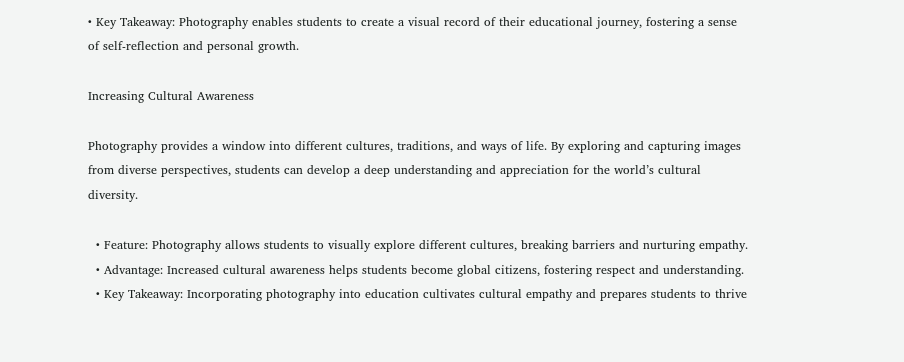• Key Takeaway: Photography enables students to create a visual record of their educational journey, fostering a sense of self-reflection and personal growth.

Increasing Cultural Awareness

Photography provides a window into different cultures, traditions, and ways of life. By exploring and capturing images from diverse perspectives, students can develop a deep understanding and appreciation for the world’s cultural diversity.

  • Feature: Photography allows students to visually explore different cultures, breaking barriers and nurturing empathy.
  • Advantage: Increased cultural awareness helps students become global citizens, fostering respect and understanding.
  • Key Takeaway: Incorporating photography into education cultivates cultural empathy and prepares students to thrive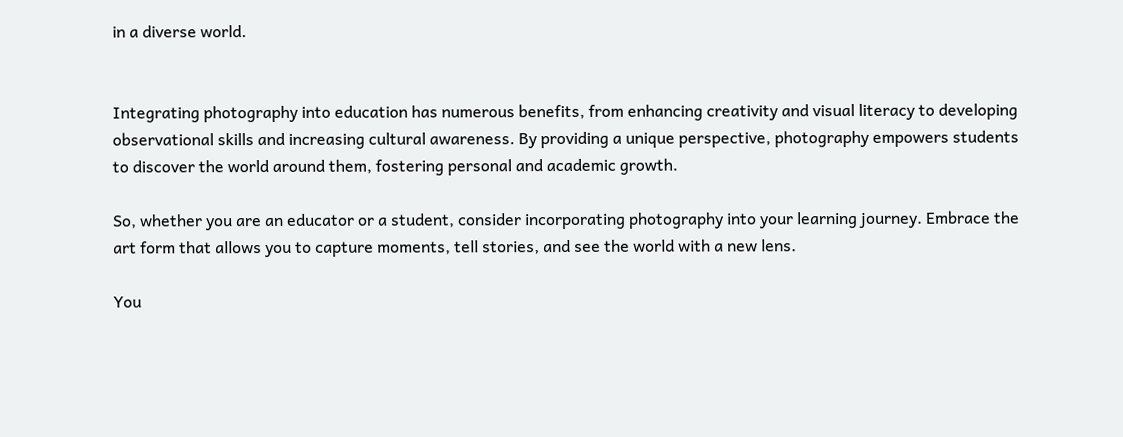in a diverse world.


Integrating photography into education has numerous benefits, from enhancing creativity and visual literacy to developing observational skills and increasing cultural awareness. By providing a unique perspective, photography empowers students to discover the world around them, fostering personal and academic growth.

So, whether you are an educator or a student, consider incorporating photography into your learning journey. Embrace the art form that allows you to capture moments, tell stories, and see the world with a new lens.

You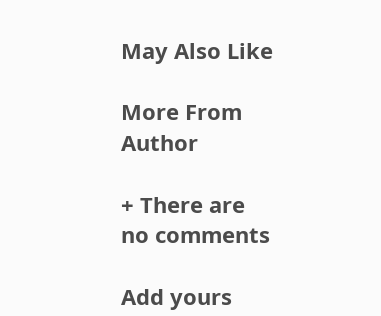May Also Like

More From Author

+ There are no comments

Add yours